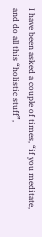I have been asked a couple of times, “if you meditate, and do all this “holistic stuff”,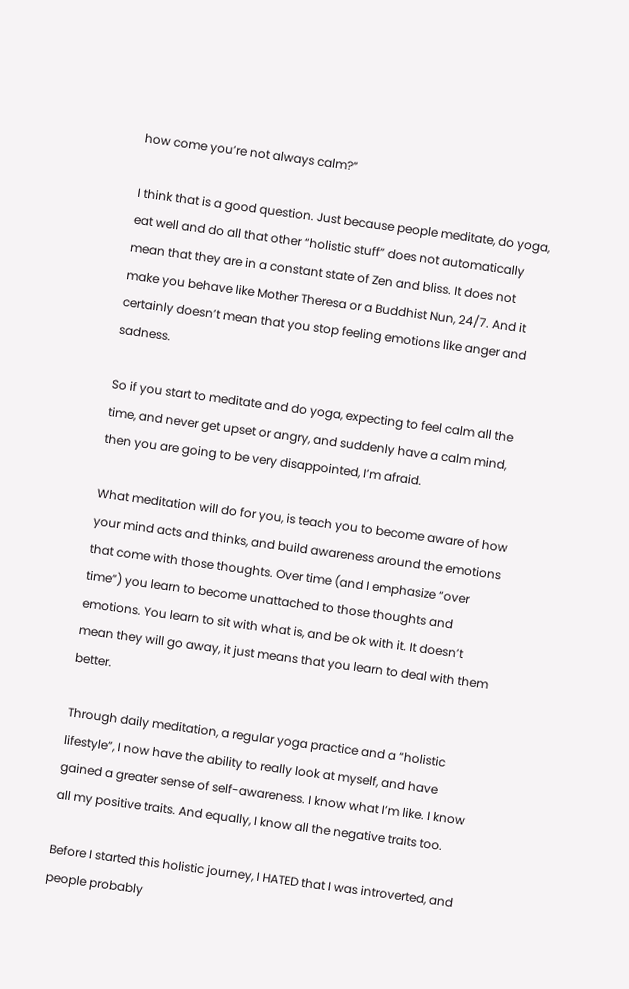how come you’re not always calm?”

I think that is a good question. Just because people meditate, do yoga, eat well and do all that other “holistic stuff” does not automatically mean that they are in a constant state of Zen and bliss. It does not make you behave like Mother Theresa or a Buddhist Nun, 24/7. And it certainly doesn’t mean that you stop feeling emotions like anger and sadness.

So if you start to meditate and do yoga, expecting to feel calm all the time, and never get upset or angry, and suddenly have a calm mind, then you are going to be very disappointed, I’m afraid.

What meditation will do for you, is teach you to become aware of how your mind acts and thinks, and build awareness around the emotions that come with those thoughts. Over time (and I emphasize “over time”) you learn to become unattached to those thoughts and emotions. You learn to sit with what is, and be ok with it. It doesn’t mean they will go away, it just means that you learn to deal with them better.

Through daily meditation, a regular yoga practice and a “holistic lifestyle”, I now have the ability to really look at myself, and have gained a greater sense of self-awareness. I know what I’m like. I know all my positive traits. And equally, I know all the negative traits too.

Before I started this holistic journey, I HATED that I was introverted, and people probably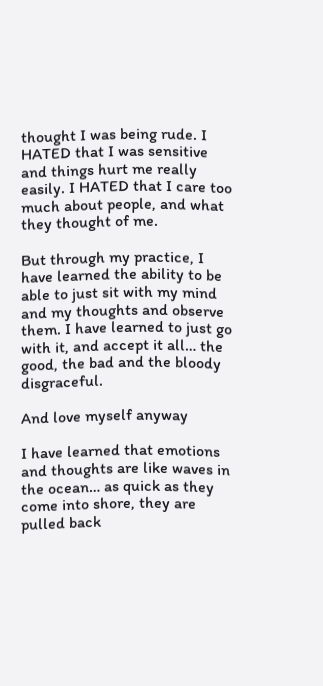thought I was being rude. I HATED that I was sensitive and things hurt me really easily. I HATED that I care too much about people, and what they thought of me.

But through my practice, I have learned the ability to be able to just sit with my mind and my thoughts and observe them. I have learned to just go with it, and accept it all… the good, the bad and the bloody disgraceful.

And love myself anyway

I have learned that emotions and thoughts are like waves in the ocean… as quick as they come into shore, they are pulled back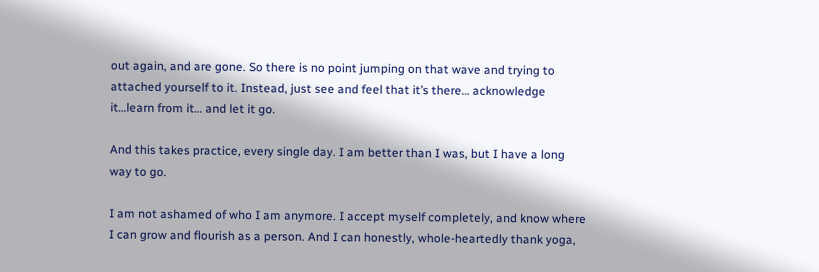out again, and are gone. So there is no point jumping on that wave and trying to attached yourself to it. Instead, just see and feel that it’s there… acknowledge it…learn from it… and let it go.

And this takes practice, every single day. I am better than I was, but I have a long way to go.

I am not ashamed of who I am anymore. I accept myself completely, and know where I can grow and flourish as a person. And I can honestly, whole-heartedly thank yoga,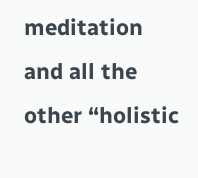meditation and all the other “holistic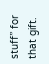stuff” for that gift.